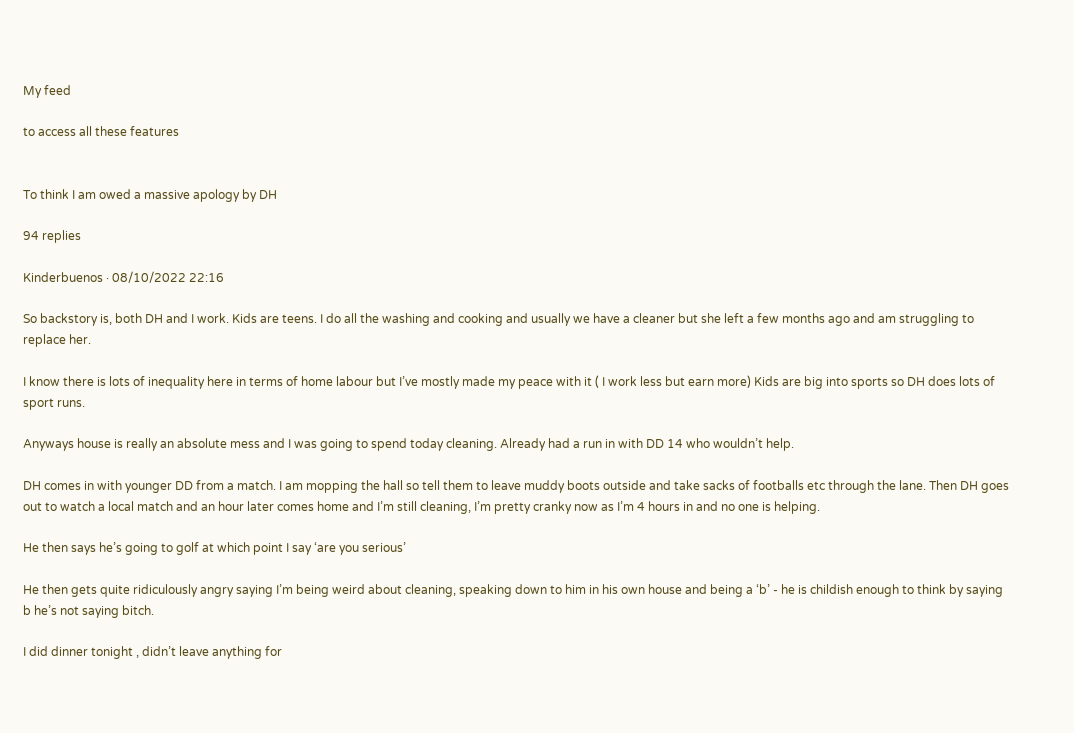My feed

to access all these features


To think I am owed a massive apology by DH

94 replies

Kinderbuenos · 08/10/2022 22:16

So backstory is, both DH and I work. Kids are teens. I do all the washing and cooking and usually we have a cleaner but she left a few months ago and am struggling to replace her.

I know there is lots of inequality here in terms of home labour but I’ve mostly made my peace with it ( I work less but earn more) Kids are big into sports so DH does lots of sport runs.

Anyways house is really an absolute mess and I was going to spend today cleaning. Already had a run in with DD 14 who wouldn’t help.

DH comes in with younger DD from a match. I am mopping the hall so tell them to leave muddy boots outside and take sacks of footballs etc through the lane. Then DH goes out to watch a local match and an hour later comes home and I’m still cleaning, I’m pretty cranky now as I’m 4 hours in and no one is helping.

He then says he’s going to golf at which point I say ‘are you serious’

He then gets quite ridiculously angry saying I’m being weird about cleaning, speaking down to him in his own house and being a ‘b’ - he is childish enough to think by saying b he’s not saying bitch.

I did dinner tonight , didn’t leave anything for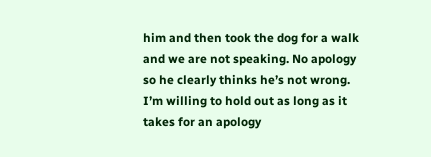him and then took the dog for a walk and we are not speaking. No apology so he clearly thinks he’s not wrong. I’m willing to hold out as long as it takes for an apology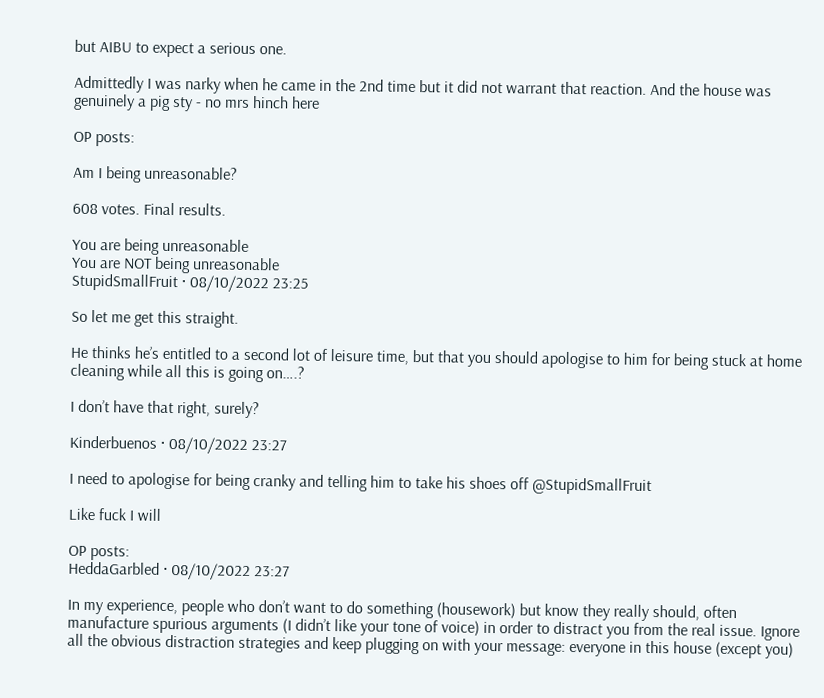but AIBU to expect a serious one.

Admittedly I was narky when he came in the 2nd time but it did not warrant that reaction. And the house was genuinely a pig sty - no mrs hinch here

OP posts:

Am I being unreasonable?

608 votes. Final results.

You are being unreasonable
You are NOT being unreasonable
StupidSmallFruit · 08/10/2022 23:25

So let me get this straight.

He thinks he’s entitled to a second lot of leisure time, but that you should apologise to him for being stuck at home cleaning while all this is going on….?

I don’t have that right, surely?

Kinderbuenos · 08/10/2022 23:27

I need to apologise for being cranky and telling him to take his shoes off @StupidSmallFruit

Like fuck I will

OP posts:
HeddaGarbled · 08/10/2022 23:27

In my experience, people who don’t want to do something (housework) but know they really should, often manufacture spurious arguments (I didn’t like your tone of voice) in order to distract you from the real issue. Ignore all the obvious distraction strategies and keep plugging on with your message: everyone in this house (except you)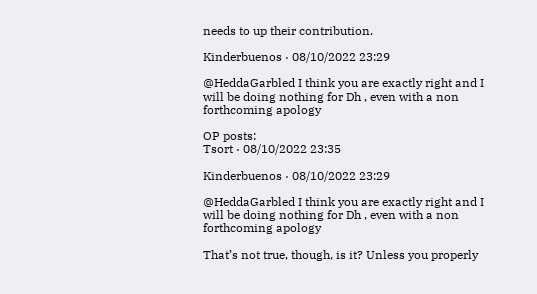needs to up their contribution.

Kinderbuenos · 08/10/2022 23:29

@HeddaGarbled I think you are exactly right and I will be doing nothing for Dh , even with a non forthcoming apology

OP posts:
Tsort · 08/10/2022 23:35

Kinderbuenos · 08/10/2022 23:29

@HeddaGarbled I think you are exactly right and I will be doing nothing for Dh , even with a non forthcoming apology

That’s not true, though, is it? Unless you properly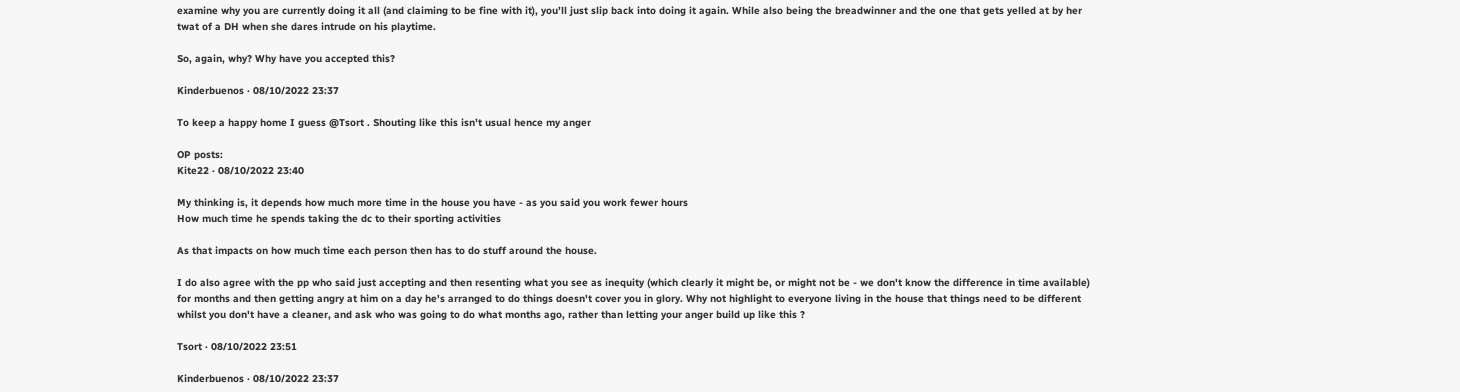examine why you are currently doing it all (and claiming to be fine with it), you’ll just slip back into doing it again. While also being the breadwinner and the one that gets yelled at by her twat of a DH when she dares intrude on his playtime.

So, again, why? Why have you accepted this?

Kinderbuenos · 08/10/2022 23:37

To keep a happy home I guess @Tsort . Shouting like this isn’t usual hence my anger

OP posts:
Kite22 · 08/10/2022 23:40

My thinking is, it depends how much more time in the house you have - as you said you work fewer hours
How much time he spends taking the dc to their sporting activities

As that impacts on how much time each person then has to do stuff around the house.

I do also agree with the pp who said just accepting and then resenting what you see as inequity (which clearly it might be, or might not be - we don't know the difference in time available) for months and then getting angry at him on a day he's arranged to do things doesn't cover you in glory. Why not highlight to everyone living in the house that things need to be different whilst you don't have a cleaner, and ask who was going to do what months ago, rather than letting your anger build up like this ?

Tsort · 08/10/2022 23:51

Kinderbuenos · 08/10/2022 23:37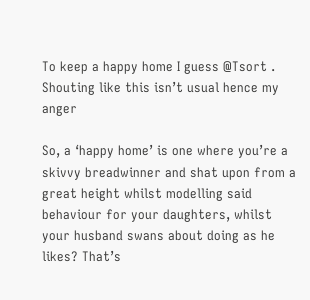To keep a happy home I guess @Tsort . Shouting like this isn’t usual hence my anger

So, a ‘happy home’ is one where you’re a skivvy breadwinner and shat upon from a great height whilst modelling said behaviour for your daughters, whilst your husband swans about doing as he likes? That’s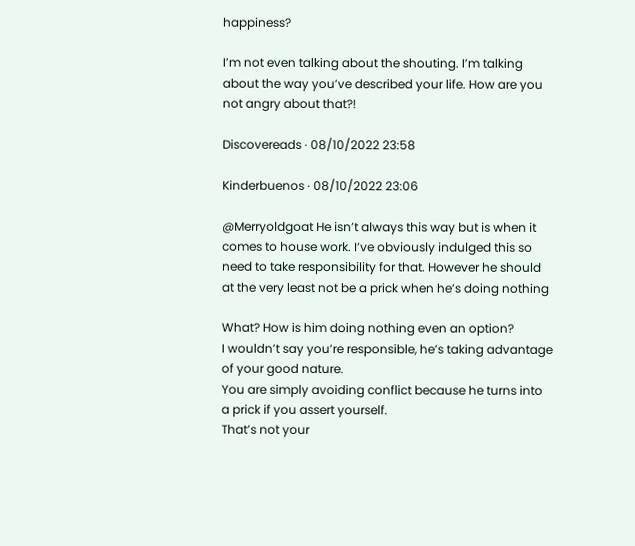happiness?

I’m not even talking about the shouting. I’m talking about the way you’ve described your life. How are you not angry about that?!

Discovereads · 08/10/2022 23:58

Kinderbuenos · 08/10/2022 23:06

@Merryoldgoat He isn’t always this way but is when it comes to house work. I’ve obviously indulged this so need to take responsibility for that. However he should at the very least not be a prick when he’s doing nothing

What? How is him doing nothing even an option?
I wouldn’t say you’re responsible, he’s taking advantage of your good nature.
You are simply avoiding conflict because he turns into a prick if you assert yourself.
That’s not your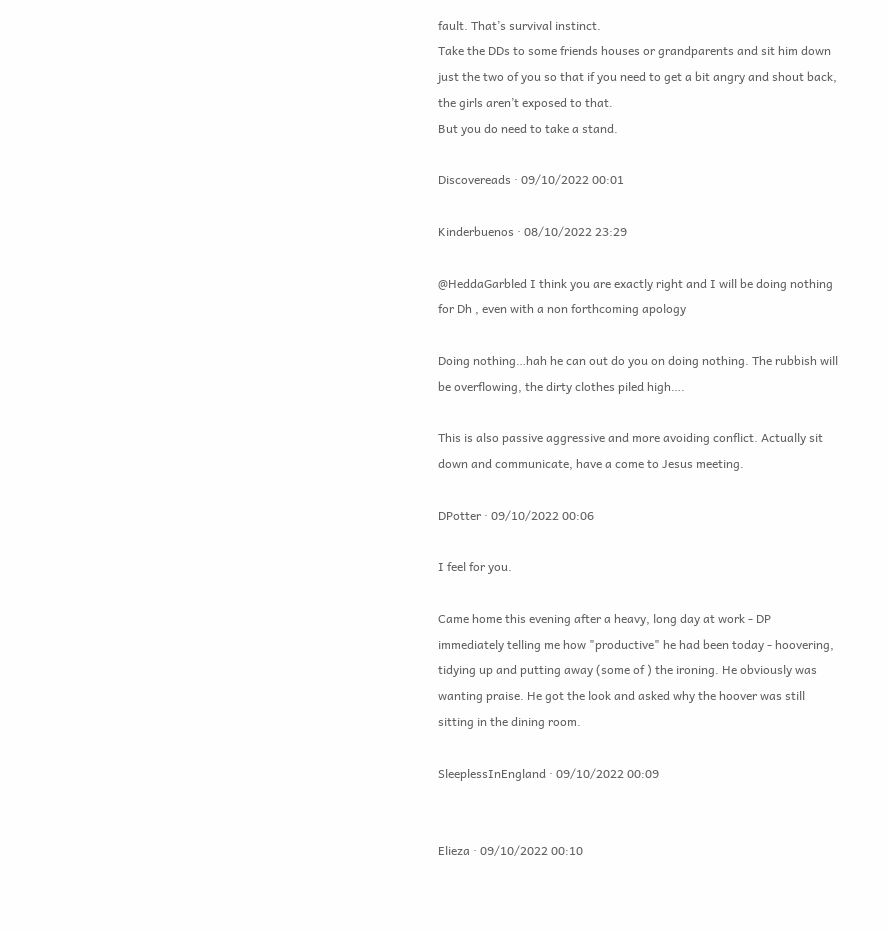fault. That’s survival instinct.
Take the DDs to some friends houses or grandparents and sit him down just the two of you so that if you need to get a bit angry and shout back, the girls aren’t exposed to that.
But you do need to take a stand.

Discovereads · 09/10/2022 00:01

Kinderbuenos · 08/10/2022 23:29

@HeddaGarbled I think you are exactly right and I will be doing nothing for Dh , even with a non forthcoming apology

Doing nothing…hah he can out do you on doing nothing. The rubbish will be overflowing, the dirty clothes piled high….

This is also passive aggressive and more avoiding conflict. Actually sit down and communicate, have a come to Jesus meeting.

DPotter · 09/10/2022 00:06

I feel for you.

Came home this evening after a heavy, long day at work - DP immediately telling me how "productive" he had been today - hoovering, tidying up and putting away (some of ) the ironing. He obviously was wanting praise. He got the look and asked why the hoover was still sitting in the dining room.

SleeplessInEngland · 09/10/2022 00:09


Elieza · 09/10/2022 00:10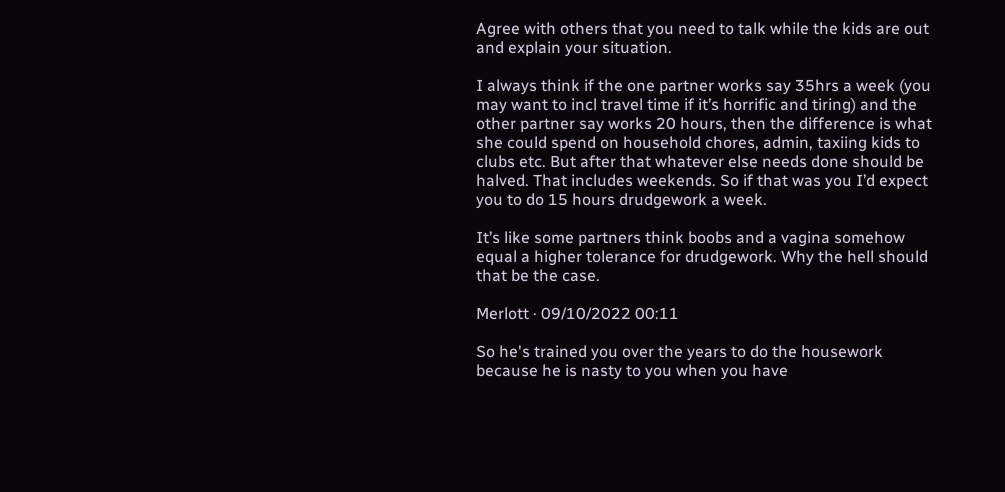Agree with others that you need to talk while the kids are out and explain your situation.

I always think if the one partner works say 35hrs a week (you may want to incl travel time if it’s horrific and tiring) and the other partner say works 20 hours, then the difference is what she could spend on household chores, admin, taxiing kids to clubs etc. But after that whatever else needs done should be halved. That includes weekends. So if that was you I’d expect you to do 15 hours drudgework a week.

It’s like some partners think boobs and a vagina somehow equal a higher tolerance for drudgework. Why the hell should that be the case.

Merlott · 09/10/2022 00:11

So he's trained you over the years to do the housework because he is nasty to you when you have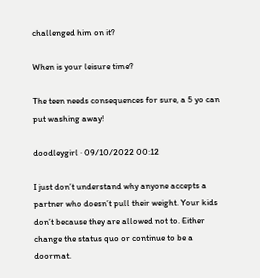challenged him on it?

When is your leisure time?

The teen needs consequences for sure, a 5 yo can put washing away!

doodleygirl · 09/10/2022 00:12

I just don’t understand why anyone accepts a partner who doesn’t pull their weight. Your kids don’t because they are allowed not to. Either change the status quo or continue to be a doormat.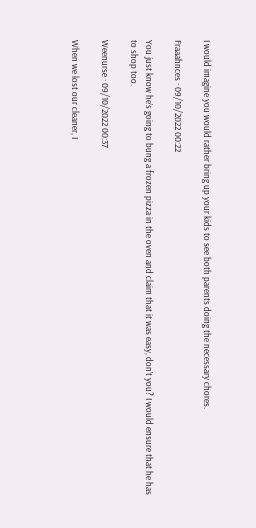I would imagine you would rather bring up your kids to see both parents doing the necessary chores.

Fraaahnces · 09/10/2022 00:22

You just know he’s going to bung a frozen pizza in the oven and claim that it was easy, don’t you? I would ensure that he has to shop too.

Weenurse · 09/10/2022 00:37

When we lost our cleaner, I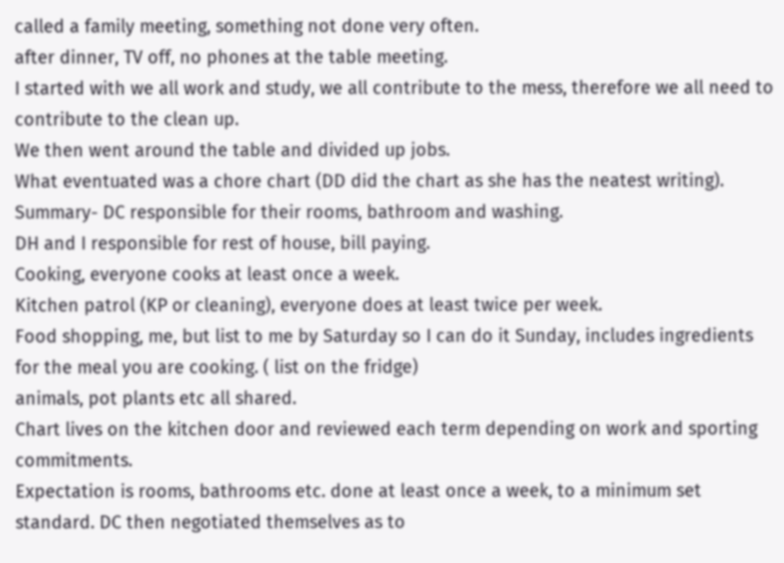called a family meeting, something not done very often.
after dinner, TV off, no phones at the table meeting.
I started with we all work and study, we all contribute to the mess, therefore we all need to contribute to the clean up.
We then went around the table and divided up jobs.
What eventuated was a chore chart (DD did the chart as she has the neatest writing).
Summary- DC responsible for their rooms, bathroom and washing.
DH and I responsible for rest of house, bill paying.
Cooking, everyone cooks at least once a week.
Kitchen patrol (KP or cleaning), everyone does at least twice per week.
Food shopping, me, but list to me by Saturday so I can do it Sunday, includes ingredients for the meal you are cooking. ( list on the fridge)
animals, pot plants etc all shared.
Chart lives on the kitchen door and reviewed each term depending on work and sporting commitments.
Expectation is rooms, bathrooms etc. done at least once a week, to a minimum set standard. DC then negotiated themselves as to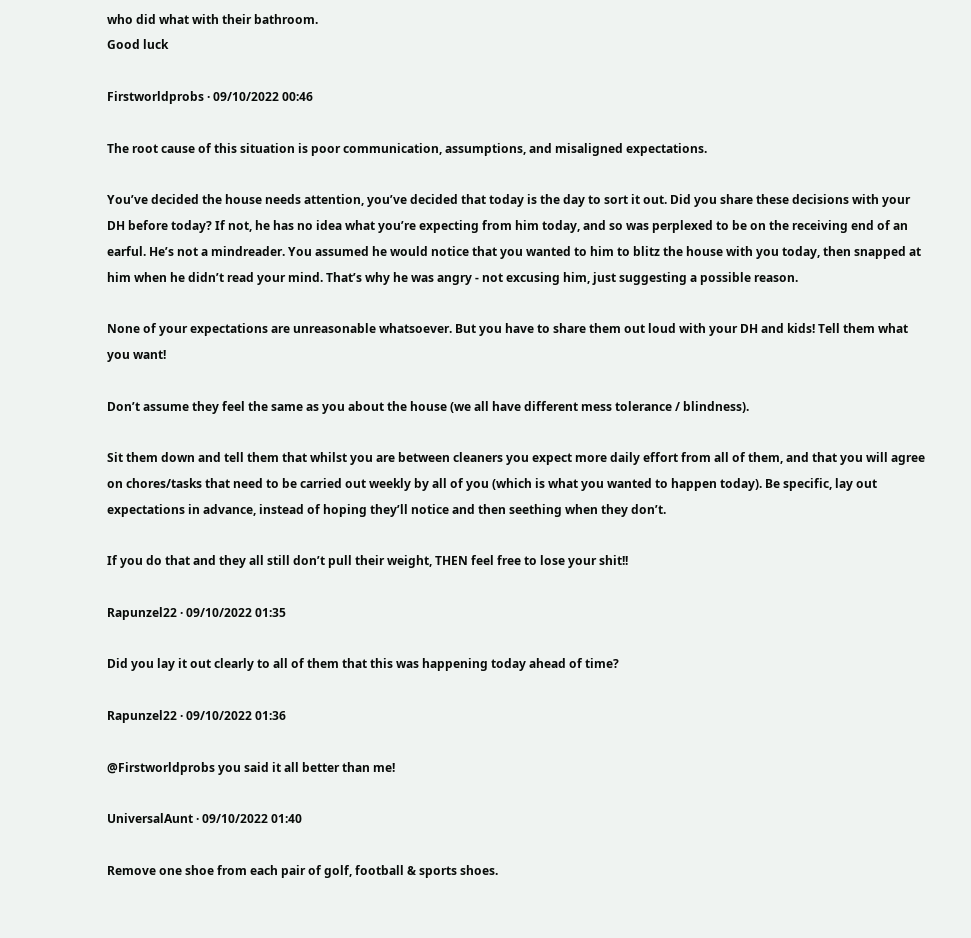who did what with their bathroom.
Good luck

Firstworldprobs · 09/10/2022 00:46

The root cause of this situation is poor communication, assumptions, and misaligned expectations.

You’ve decided the house needs attention, you’ve decided that today is the day to sort it out. Did you share these decisions with your DH before today? If not, he has no idea what you’re expecting from him today, and so was perplexed to be on the receiving end of an earful. He’s not a mindreader. You assumed he would notice that you wanted to him to blitz the house with you today, then snapped at him when he didn’t read your mind. That’s why he was angry - not excusing him, just suggesting a possible reason.

None of your expectations are unreasonable whatsoever. But you have to share them out loud with your DH and kids! Tell them what you want!

Don’t assume they feel the same as you about the house (we all have different mess tolerance / blindness).

Sit them down and tell them that whilst you are between cleaners you expect more daily effort from all of them, and that you will agree on chores/tasks that need to be carried out weekly by all of you (which is what you wanted to happen today). Be specific, lay out expectations in advance, instead of hoping they’ll notice and then seething when they don’t.

If you do that and they all still don’t pull their weight, THEN feel free to lose your shit!!

Rapunzel22 · 09/10/2022 01:35

Did you lay it out clearly to all of them that this was happening today ahead of time?

Rapunzel22 · 09/10/2022 01:36

@Firstworldprobs you said it all better than me!

UniversalAunt · 09/10/2022 01:40

Remove one shoe from each pair of golf, football & sports shoes.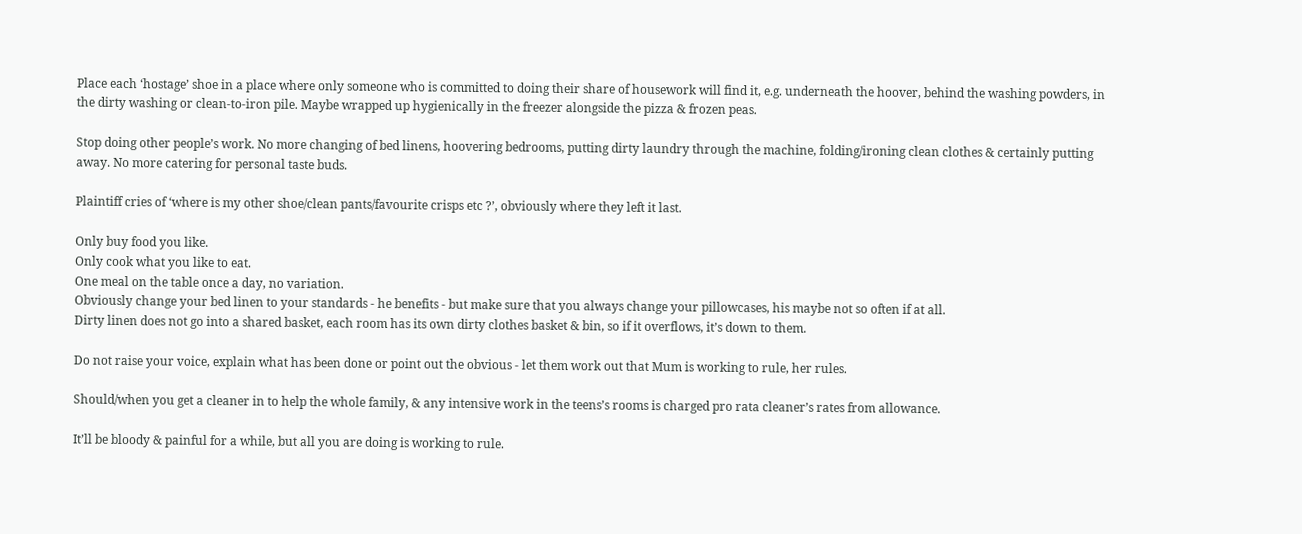Place each ‘hostage’ shoe in a place where only someone who is committed to doing their share of housework will find it, e.g. underneath the hoover, behind the washing powders, in the dirty washing or clean-to-iron pile. Maybe wrapped up hygienically in the freezer alongside the pizza & frozen peas.

Stop doing other people’s work. No more changing of bed linens, hoovering bedrooms, putting dirty laundry through the machine, folding/ironing clean clothes & certainly putting away. No more catering for personal taste buds.

Plaintiff cries of ‘where is my other shoe/clean pants/favourite crisps etc ?’, obviously where they left it last.

Only buy food you like.
Only cook what you like to eat.
One meal on the table once a day, no variation.
Obviously change your bed linen to your standards - he benefits - but make sure that you always change your pillowcases, his maybe not so often if at all.
Dirty linen does not go into a shared basket, each room has its own dirty clothes basket & bin, so if it overflows, it’s down to them.

Do not raise your voice, explain what has been done or point out the obvious - let them work out that Mum is working to rule, her rules.

Should/when you get a cleaner in to help the whole family, & any intensive work in the teens’s rooms is charged pro rata cleaner’s rates from allowance.

It’ll be bloody & painful for a while, but all you are doing is working to rule.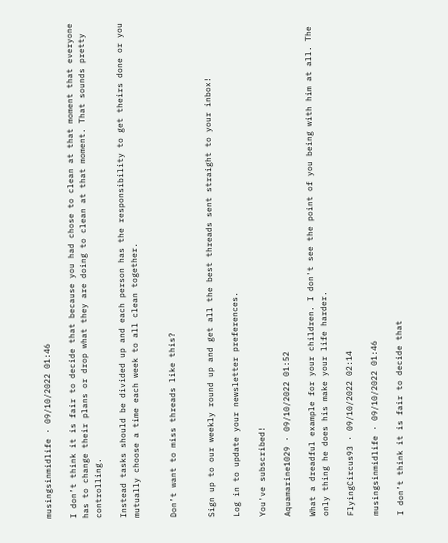musingsinmidlife · 09/10/2022 01:46

I don’t think it is fair to decide that because you had chose to clean at that moment that everyone has to change their plans or drop what they are doing to clean at that moment. That sounds pretty controlling.

Instead tasks should be divided up and each person has the responsibility to get theirs done or you mutually choose a time each week to all clean together.


Don’t want to miss threads like this?


Sign up to our weekly round up and get all the best threads sent straight to your inbox!

Log in to update your newsletter preferences.

You've subscribed!

Aquamarine1029 · 09/10/2022 01:52

What a dreadful example for your children. I don't see the point of you being with him at all. The only thing he does his make your life harder.

FlyingCircus93 · 09/10/2022 02:14

musingsinmidlife · 09/10/2022 01:46

I don’t think it is fair to decide that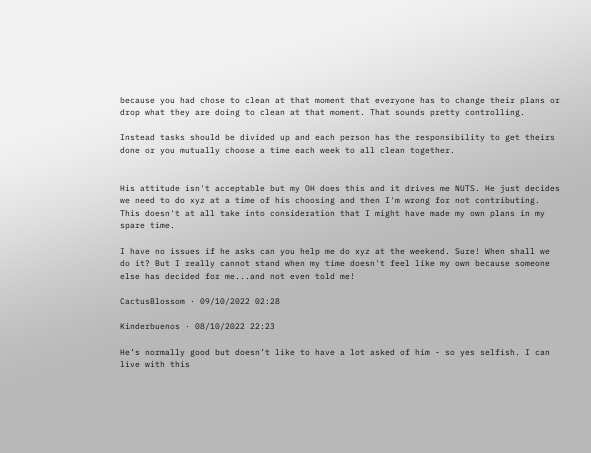because you had chose to clean at that moment that everyone has to change their plans or drop what they are doing to clean at that moment. That sounds pretty controlling.

Instead tasks should be divided up and each person has the responsibility to get theirs done or you mutually choose a time each week to all clean together.


His attitude isn't acceptable but my OH does this and it drives me NUTS. He just decides we need to do xyz at a time of his choosing and then I'm wrong for not contributing. This doesn't at all take into consideration that I might have made my own plans in my spare time.

I have no issues if he asks can you help me do xyz at the weekend. Sure! When shall we do it? But I really cannot stand when my time doesn't feel like my own because someone else has decided for me...and not even told me!

CactusBlossom · 09/10/2022 02:28

Kinderbuenos · 08/10/2022 22:23

He’s normally good but doesn’t like to have a lot asked of him - so yes selfish. I can live with this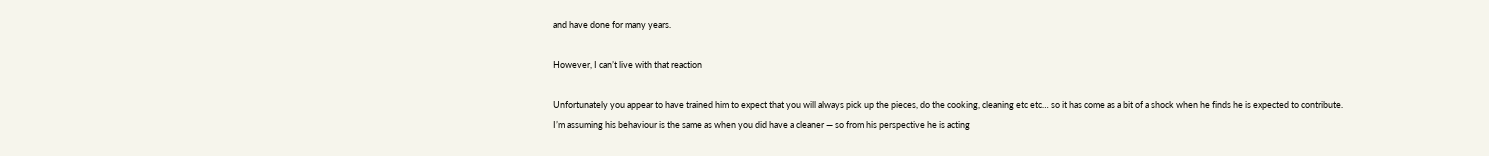and have done for many years.

However, I can’t live with that reaction

Unfortunately you appear to have trained him to expect that you will always pick up the pieces, do the cooking, cleaning etc etc… so it has come as a bit of a shock when he finds he is expected to contribute. I’m assuming his behaviour is the same as when you did have a cleaner — so from his perspective he is acting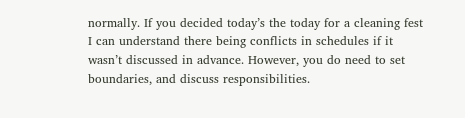normally. If you decided today’s the today for a cleaning fest I can understand there being conflicts in schedules if it wasn’t discussed in advance. However, you do need to set boundaries, and discuss responsibilities.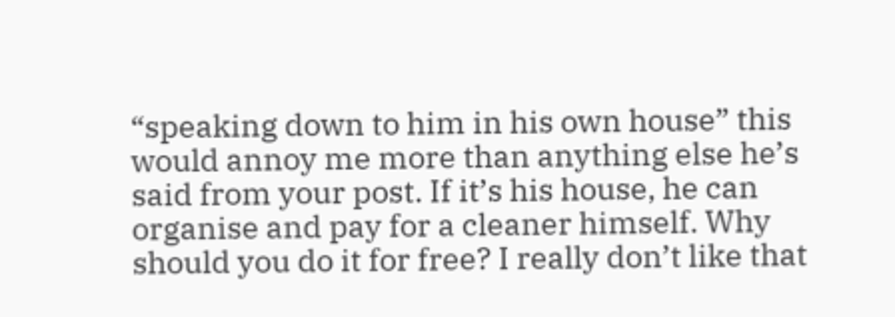“speaking down to him in his own house” this would annoy me more than anything else he’s said from your post. If it’s his house, he can organise and pay for a cleaner himself. Why should you do it for free? I really don’t like that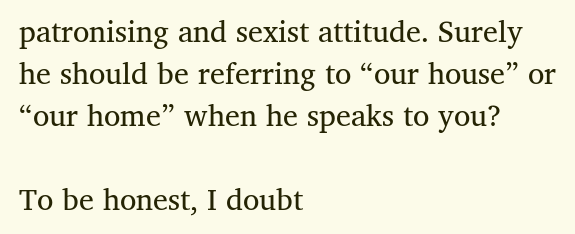patronising and sexist attitude. Surely he should be referring to “our house” or “our home” when he speaks to you?

To be honest, I doubt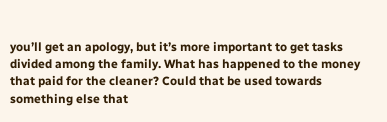you’ll get an apology, but it’s more important to get tasks divided among the family. What has happened to the money that paid for the cleaner? Could that be used towards something else that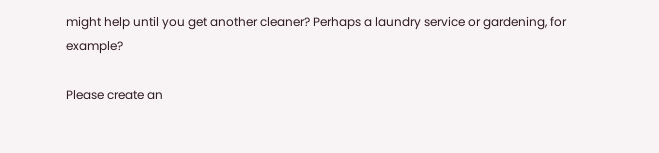might help until you get another cleaner? Perhaps a laundry service or gardening, for example?

Please create an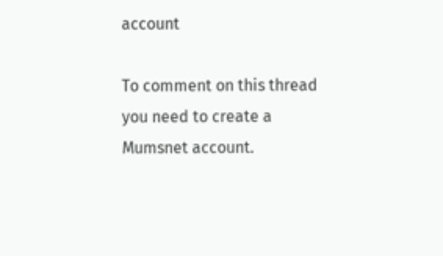account

To comment on this thread you need to create a Mumsnet account.